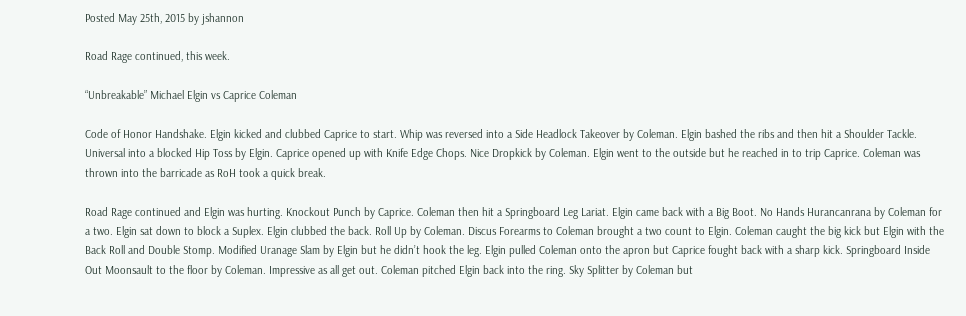Posted May 25th, 2015 by jshannon

Road Rage continued, this week.

“Unbreakable” Michael Elgin vs Caprice Coleman

Code of Honor Handshake. Elgin kicked and clubbed Caprice to start. Whip was reversed into a Side Headlock Takeover by Coleman. Elgin bashed the ribs and then hit a Shoulder Tackle. Universal into a blocked Hip Toss by Elgin. Caprice opened up with Knife Edge Chops. Nice Dropkick by Coleman. Elgin went to the outside but he reached in to trip Caprice. Coleman was thrown into the barricade as RoH took a quick break.

Road Rage continued and Elgin was hurting. Knockout Punch by Caprice. Coleman then hit a Springboard Leg Lariat. Elgin came back with a Big Boot. No Hands Hurancanrana by Coleman for a two. Elgin sat down to block a Suplex. Elgin clubbed the back. Roll Up by Coleman. Discus Forearms to Coleman brought a two count to Elgin. Coleman caught the big kick but Elgin with the Back Roll and Double Stomp. Modified Uranage Slam by Elgin but he didn’t hook the leg. Elgin pulled Coleman onto the apron but Caprice fought back with a sharp kick. Springboard Inside Out Moonsault to the floor by Coleman. Impressive as all get out. Coleman pitched Elgin back into the ring. Sky Splitter by Coleman but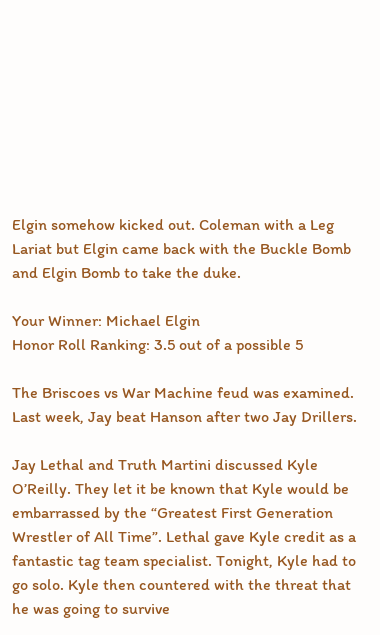Elgin somehow kicked out. Coleman with a Leg Lariat but Elgin came back with the Buckle Bomb and Elgin Bomb to take the duke.

Your Winner: Michael Elgin
Honor Roll Ranking: 3.5 out of a possible 5

The Briscoes vs War Machine feud was examined. Last week, Jay beat Hanson after two Jay Drillers.

Jay Lethal and Truth Martini discussed Kyle O’Reilly. They let it be known that Kyle would be embarrassed by the “Greatest First Generation Wrestler of All Time”. Lethal gave Kyle credit as a fantastic tag team specialist. Tonight, Kyle had to go solo. Kyle then countered with the threat that he was going to survive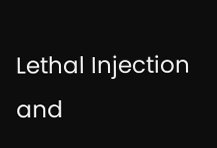Lethal Injection and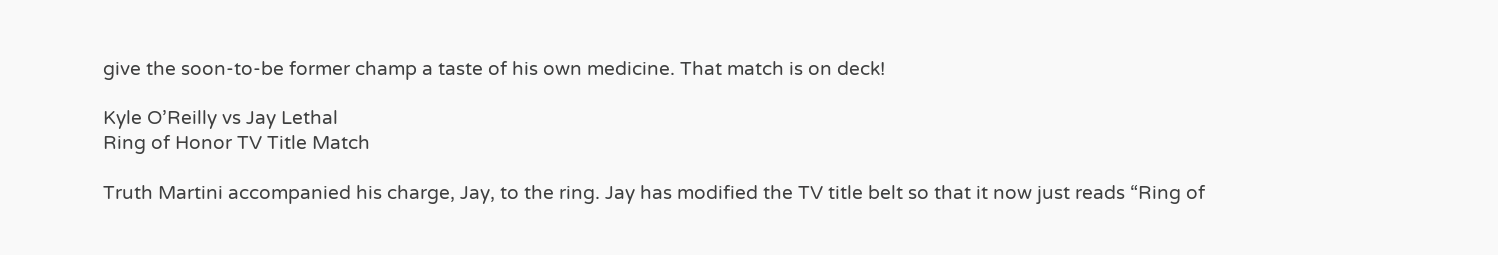give the soon-to-be former champ a taste of his own medicine. That match is on deck!

Kyle O’Reilly vs Jay Lethal
Ring of Honor TV Title Match

Truth Martini accompanied his charge, Jay, to the ring. Jay has modified the TV title belt so that it now just reads “Ring of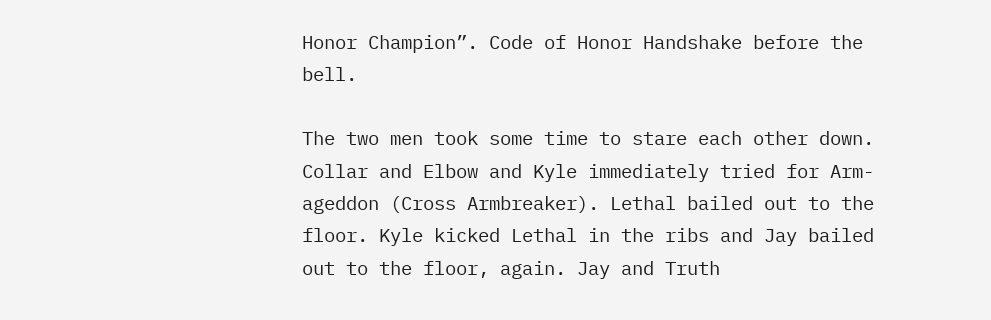Honor Champion”. Code of Honor Handshake before the bell.

The two men took some time to stare each other down. Collar and Elbow and Kyle immediately tried for Arm-ageddon (Cross Armbreaker). Lethal bailed out to the floor. Kyle kicked Lethal in the ribs and Jay bailed out to the floor, again. Jay and Truth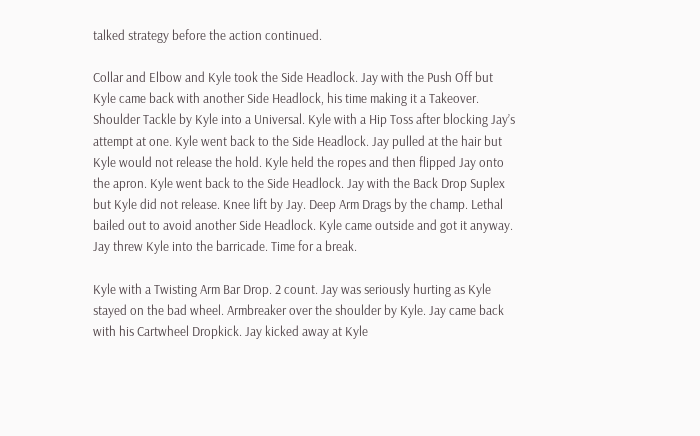talked strategy before the action continued.

Collar and Elbow and Kyle took the Side Headlock. Jay with the Push Off but Kyle came back with another Side Headlock, his time making it a Takeover. Shoulder Tackle by Kyle into a Universal. Kyle with a Hip Toss after blocking Jay’s attempt at one. Kyle went back to the Side Headlock. Jay pulled at the hair but Kyle would not release the hold. Kyle held the ropes and then flipped Jay onto the apron. Kyle went back to the Side Headlock. Jay with the Back Drop Suplex but Kyle did not release. Knee lift by Jay. Deep Arm Drags by the champ. Lethal bailed out to avoid another Side Headlock. Kyle came outside and got it anyway. Jay threw Kyle into the barricade. Time for a break.

Kyle with a Twisting Arm Bar Drop. 2 count. Jay was seriously hurting as Kyle stayed on the bad wheel. Armbreaker over the shoulder by Kyle. Jay came back with his Cartwheel Dropkick. Jay kicked away at Kyle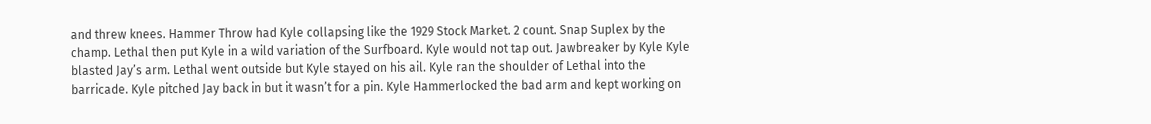and threw knees. Hammer Throw had Kyle collapsing like the 1929 Stock Market. 2 count. Snap Suplex by the champ. Lethal then put Kyle in a wild variation of the Surfboard. Kyle would not tap out. Jawbreaker by Kyle Kyle blasted Jay’s arm. Lethal went outside but Kyle stayed on his ail. Kyle ran the shoulder of Lethal into the barricade. Kyle pitched Jay back in but it wasn’t for a pin. Kyle Hammerlocked the bad arm and kept working on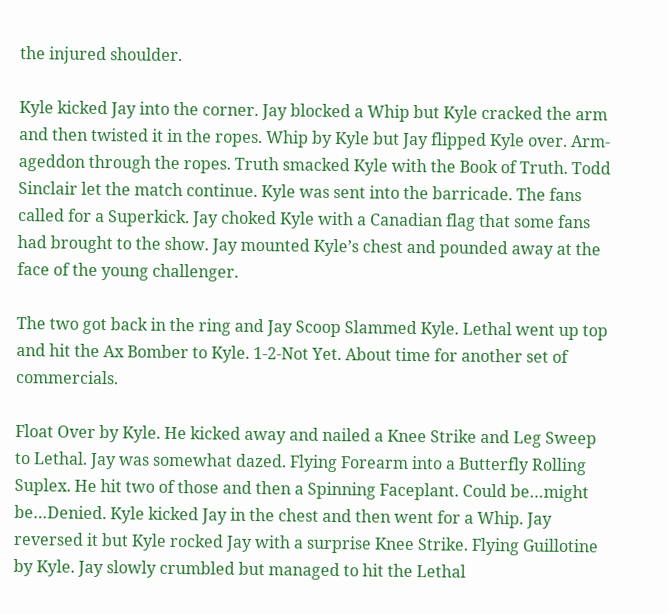the injured shoulder.

Kyle kicked Jay into the corner. Jay blocked a Whip but Kyle cracked the arm and then twisted it in the ropes. Whip by Kyle but Jay flipped Kyle over. Arm-ageddon through the ropes. Truth smacked Kyle with the Book of Truth. Todd Sinclair let the match continue. Kyle was sent into the barricade. The fans called for a Superkick. Jay choked Kyle with a Canadian flag that some fans had brought to the show. Jay mounted Kyle’s chest and pounded away at the face of the young challenger.

The two got back in the ring and Jay Scoop Slammed Kyle. Lethal went up top and hit the Ax Bomber to Kyle. 1-2-Not Yet. About time for another set of commercials.

Float Over by Kyle. He kicked away and nailed a Knee Strike and Leg Sweep to Lethal. Jay was somewhat dazed. Flying Forearm into a Butterfly Rolling Suplex. He hit two of those and then a Spinning Faceplant. Could be…might be…Denied. Kyle kicked Jay in the chest and then went for a Whip. Jay reversed it but Kyle rocked Jay with a surprise Knee Strike. Flying Guillotine by Kyle. Jay slowly crumbled but managed to hit the Lethal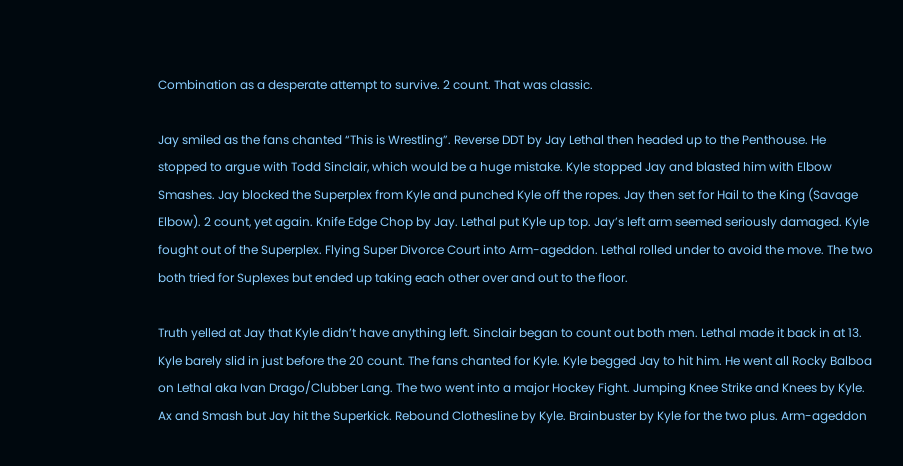Combination as a desperate attempt to survive. 2 count. That was classic.

Jay smiled as the fans chanted “This is Wrestling”. Reverse DDT by Jay Lethal then headed up to the Penthouse. He stopped to argue with Todd Sinclair, which would be a huge mistake. Kyle stopped Jay and blasted him with Elbow Smashes. Jay blocked the Superplex from Kyle and punched Kyle off the ropes. Jay then set for Hail to the King (Savage Elbow). 2 count, yet again. Knife Edge Chop by Jay. Lethal put Kyle up top. Jay’s left arm seemed seriously damaged. Kyle fought out of the Superplex. Flying Super Divorce Court into Arm-ageddon. Lethal rolled under to avoid the move. The two both tried for Suplexes but ended up taking each other over and out to the floor.

Truth yelled at Jay that Kyle didn’t have anything left. Sinclair began to count out both men. Lethal made it back in at 13. Kyle barely slid in just before the 20 count. The fans chanted for Kyle. Kyle begged Jay to hit him. He went all Rocky Balboa on Lethal aka Ivan Drago/Clubber Lang. The two went into a major Hockey Fight. Jumping Knee Strike and Knees by Kyle. Ax and Smash but Jay hit the Superkick. Rebound Clothesline by Kyle. Brainbuster by Kyle for the two plus. Arm-ageddon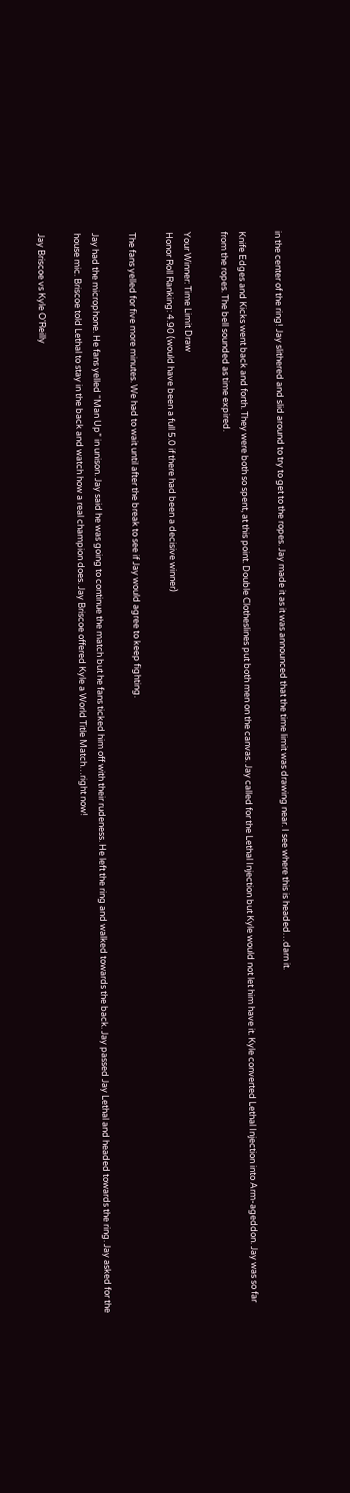in the center of the ring! Jay slithered and slid around to try to get to the ropes. Jay made it as it was announced that the time limit was drawing near. I see where this is headed…darn it.

Knife Edges and Kicks went back and forth. They were both so spent, at this point. Double Clotheslines put both men on the canvas. Jay called for the Lethal Injection but Kyle would not let him have it. Kyle converted Lethal Injection into Arm-ageddon. Jay was so far from the ropes. The bell sounded as time expired.

Your Winner: Time Limit Draw
Honor Roll Ranking: 4.90 (would have been a full 5.0 if there had been a decisive winner)

The fans yelled for five more minutes. We had to wait until after the break to see if Jay would agree to keep fighting.

Jay had the microphone. He fans yelled “Man Up” in unison. Jay said he was going to continue the match but he fans ticked him off with their rudeness. He left the ring and walked towards the back. Jay passed Jay Lethal and headed towards the ring. Jay asked for the house mic. Briscoe told Lethal to stay in the back and watch how a real champion does. Jay Briscoe offered Kyle a World Title Match…right now!

Jay Briscoe vs Kyle O’Reilly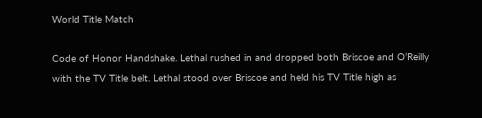World Title Match

Code of Honor Handshake. Lethal rushed in and dropped both Briscoe and O’Reilly with the TV Title belt. Lethal stood over Briscoe and held his TV Title high as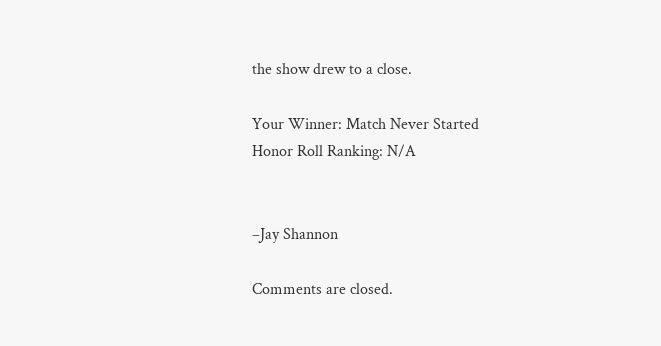the show drew to a close.

Your Winner: Match Never Started
Honor Roll Ranking: N/A


–Jay Shannon

Comments are closed.